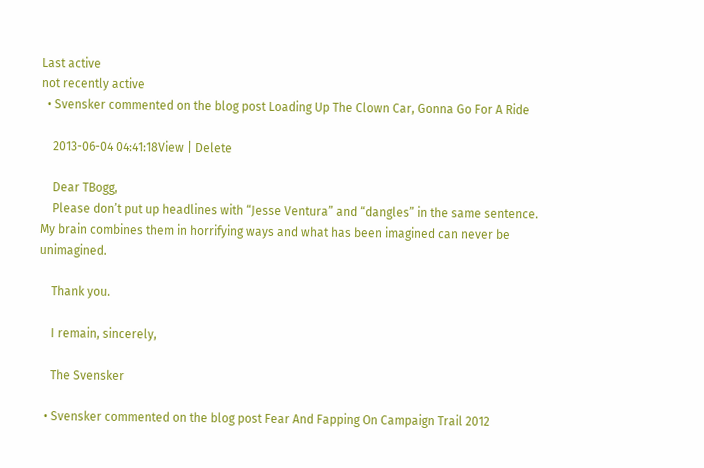Last active
not recently active
  • Svensker commented on the blog post Loading Up The Clown Car, Gonna Go For A Ride

    2013-06-04 04:41:18View | Delete

    Dear TBogg,
    Please don’t put up headlines with “Jesse Ventura” and “dangles” in the same sentence. My brain combines them in horrifying ways and what has been imagined can never be unimagined.

    Thank you.

    I remain, sincerely,

    The Svensker

  • Svensker commented on the blog post Fear And Fapping On Campaign Trail 2012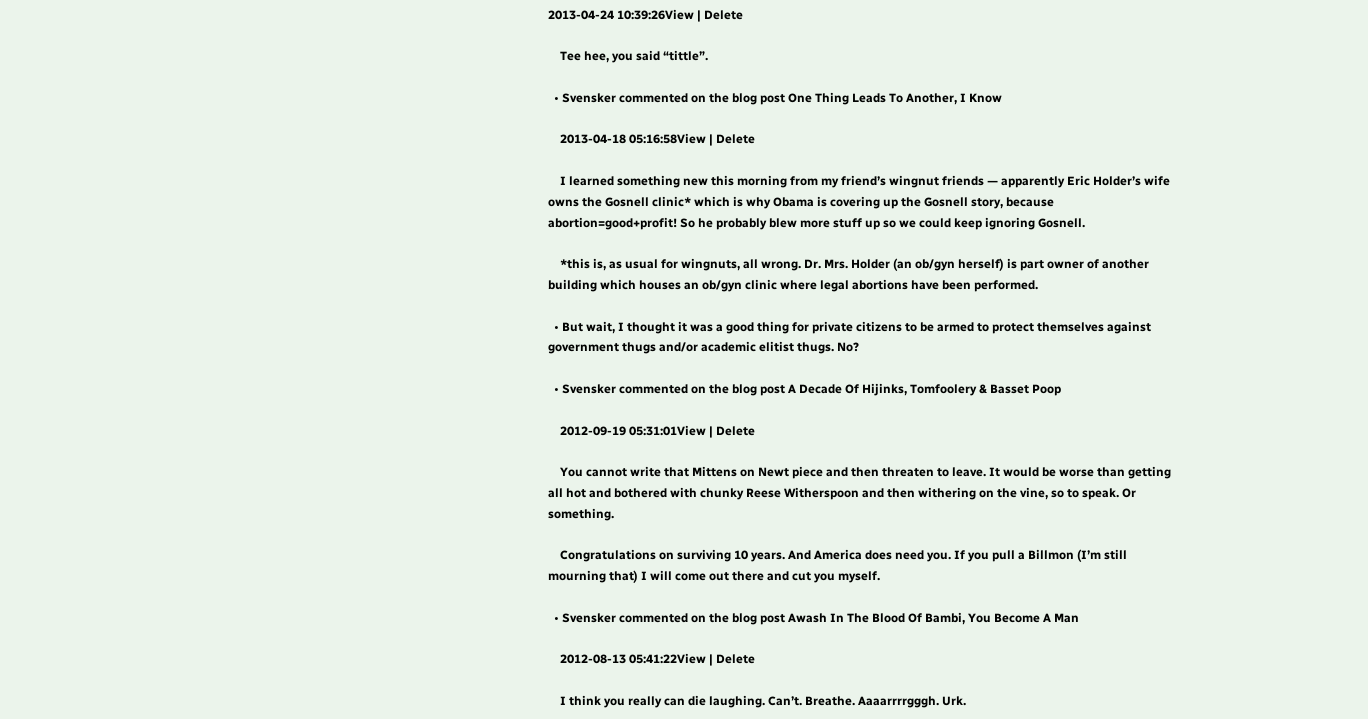2013-04-24 10:39:26View | Delete

    Tee hee, you said “tittle”.

  • Svensker commented on the blog post One Thing Leads To Another, I Know

    2013-04-18 05:16:58View | Delete

    I learned something new this morning from my friend’s wingnut friends — apparently Eric Holder’s wife owns the Gosnell clinic* which is why Obama is covering up the Gosnell story, because abortion=good+profit! So he probably blew more stuff up so we could keep ignoring Gosnell.

    *this is, as usual for wingnuts, all wrong. Dr. Mrs. Holder (an ob/gyn herself) is part owner of another building which houses an ob/gyn clinic where legal abortions have been performed.

  • But wait, I thought it was a good thing for private citizens to be armed to protect themselves against government thugs and/or academic elitist thugs. No?

  • Svensker commented on the blog post A Decade Of Hijinks, Tomfoolery & Basset Poop

    2012-09-19 05:31:01View | Delete

    You cannot write that Mittens on Newt piece and then threaten to leave. It would be worse than getting all hot and bothered with chunky Reese Witherspoon and then withering on the vine, so to speak. Or something.

    Congratulations on surviving 10 years. And America does need you. If you pull a Billmon (I’m still mourning that) I will come out there and cut you myself.

  • Svensker commented on the blog post Awash In The Blood Of Bambi, You Become A Man

    2012-08-13 05:41:22View | Delete

    I think you really can die laughing. Can’t. Breathe. Aaaarrrrgggh. Urk.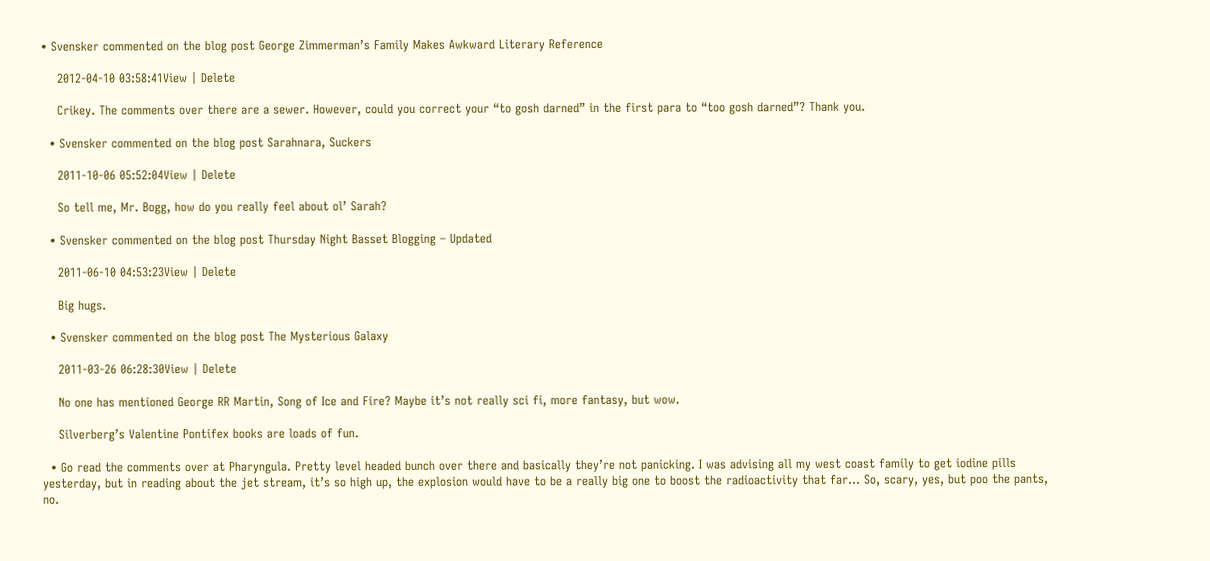• Svensker commented on the blog post George Zimmerman’s Family Makes Awkward Literary Reference

    2012-04-10 03:58:41View | Delete

    Crikey. The comments over there are a sewer. However, could you correct your “to gosh darned” in the first para to “too gosh darned”? Thank you.

  • Svensker commented on the blog post Sarahnara, Suckers

    2011-10-06 05:52:04View | Delete

    So tell me, Mr. Bogg, how do you really feel about ol’ Sarah?

  • Svensker commented on the blog post Thursday Night Basset Blogging – Updated

    2011-06-10 04:53:23View | Delete

    Big hugs.

  • Svensker commented on the blog post The Mysterious Galaxy

    2011-03-26 06:28:30View | Delete

    No one has mentioned George RR Martin, Song of Ice and Fire? Maybe it’s not really sci fi, more fantasy, but wow.

    Silverberg’s Valentine Pontifex books are loads of fun.

  • Go read the comments over at Pharyngula. Pretty level headed bunch over there and basically they’re not panicking. I was advising all my west coast family to get iodine pills yesterday, but in reading about the jet stream, it’s so high up, the explosion would have to be a really big one to boost the radioactivity that far… So, scary, yes, but poo the pants, no.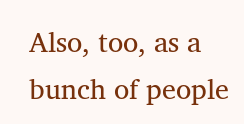Also, too, as a bunch of people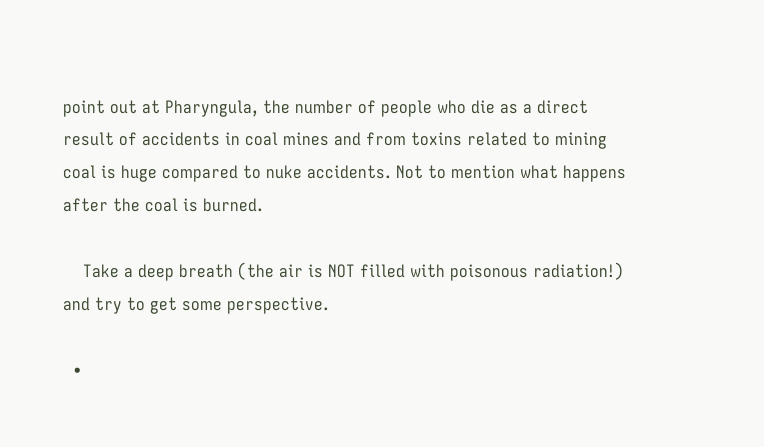point out at Pharyngula, the number of people who die as a direct result of accidents in coal mines and from toxins related to mining coal is huge compared to nuke accidents. Not to mention what happens after the coal is burned.

    Take a deep breath (the air is NOT filled with poisonous radiation!) and try to get some perspective.

  •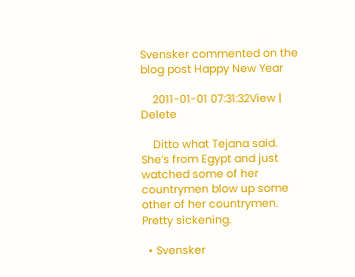Svensker commented on the blog post Happy New Year

    2011-01-01 07:31:32View | Delete

    Ditto what Tejana said. She’s from Egypt and just watched some of her countrymen blow up some other of her countrymen. Pretty sickening.

  • Svensker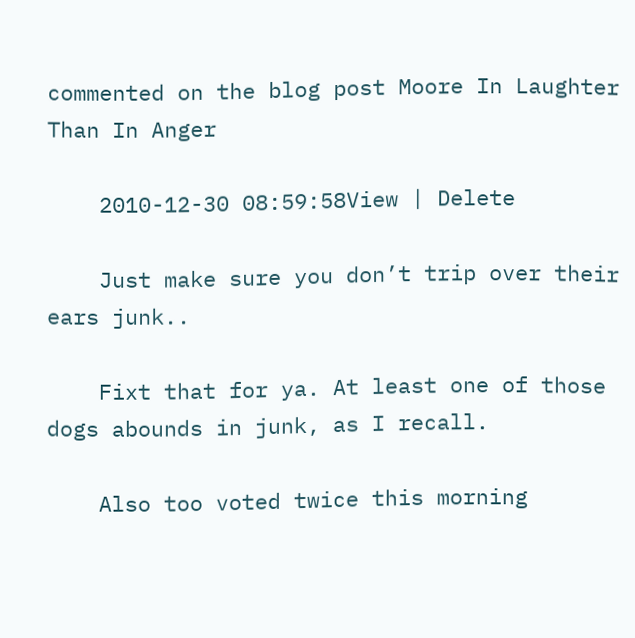commented on the blog post Moore In Laughter Than In Anger

    2010-12-30 08:59:58View | Delete

    Just make sure you don’t trip over their ears junk..

    Fixt that for ya. At least one of those dogs abounds in junk, as I recall.

    Also too voted twice this morning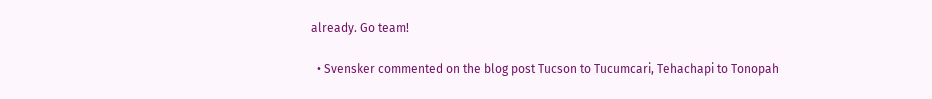already. Go team!

  • Svensker commented on the blog post Tucson to Tucumcari, Tehachapi to Tonopah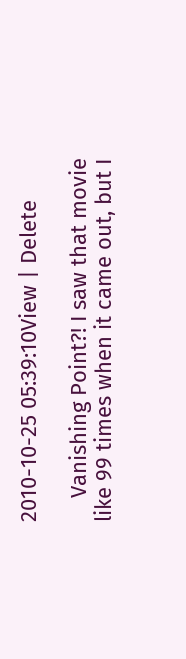2010-10-25 05:39:10View | Delete

    Vanishing Point?! I saw that movie like 99 times when it came out, but I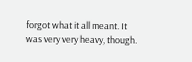forgot what it all meant. It was very very heavy, though.